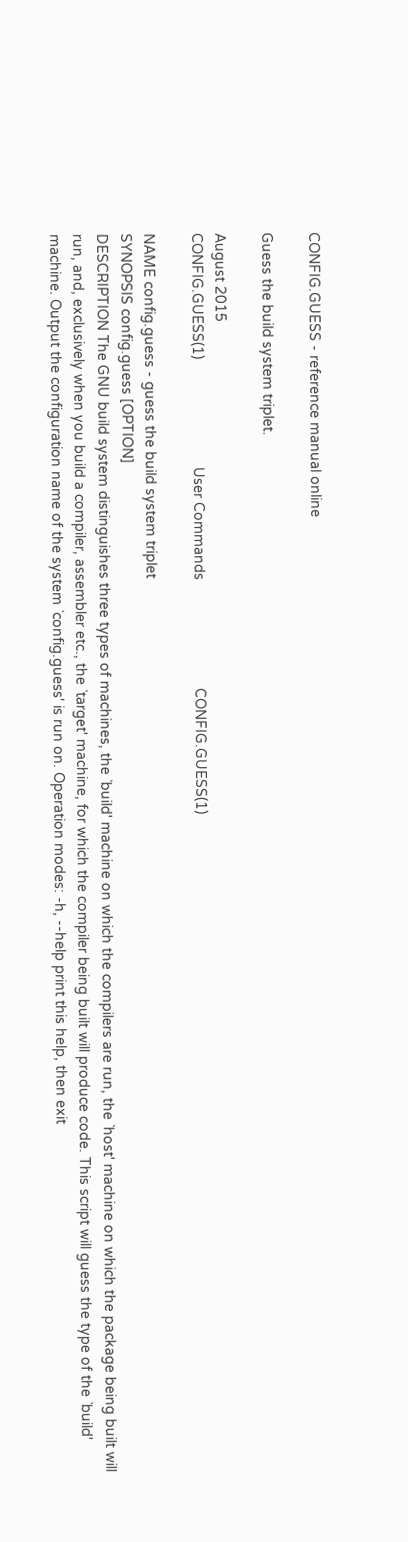CONFIG.GUESS - reference manual online

Guess the build system triplet.

August 2015
CONFIG.GUESS(1)                           User Commands                           CONFIG.GUESS(1)

NAME config.guess - guess the build system triplet
SYNOPSIS config.guess [OPTION]
DESCRIPTION The GNU build system distinguishes three types of machines, the `build' machine on which the compilers are run, the `host' machine on which the package being built will run, and, exclusively when you build a compiler, assembler etc., the `target' machine, for which the compiler being built will produce code. This script will guess the type of the `build' machine. Output the configuration name of the system `config.guess' is run on. Operation modes: -h, --help print this help, then exit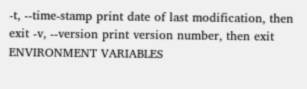-t, --time-stamp print date of last modification, then exit -v, --version print version number, then exit
ENVIRONMENT VARIABLES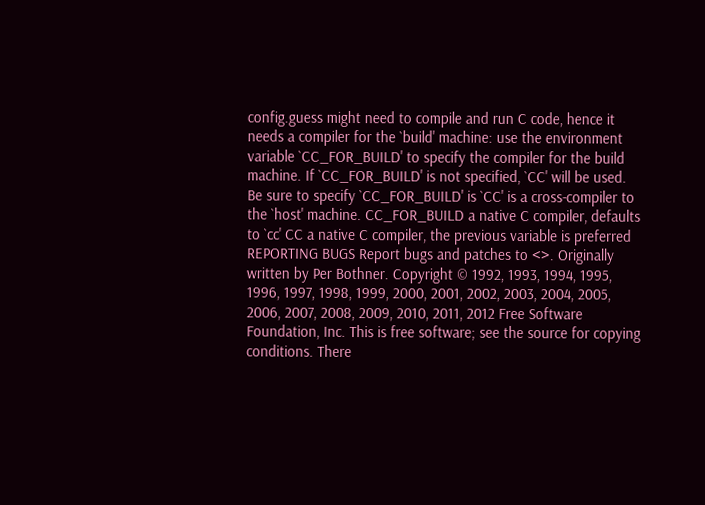config.guess might need to compile and run C code, hence it needs a compiler for the `build' machine: use the environment variable `CC_FOR_BUILD' to specify the compiler for the build machine. If `CC_FOR_BUILD' is not specified, `CC' will be used. Be sure to specify `CC_FOR_BUILD' is `CC' is a cross-compiler to the `host' machine. CC_FOR_BUILD a native C compiler, defaults to `cc' CC a native C compiler, the previous variable is preferred
REPORTING BUGS Report bugs and patches to <>. Originally written by Per Bothner. Copyright © 1992, 1993, 1994, 1995, 1996, 1997, 1998, 1999, 2000, 2001, 2002, 2003, 2004, 2005, 2006, 2007, 2008, 2009, 2010, 2011, 2012 Free Software Foundation, Inc. This is free software; see the source for copying conditions. There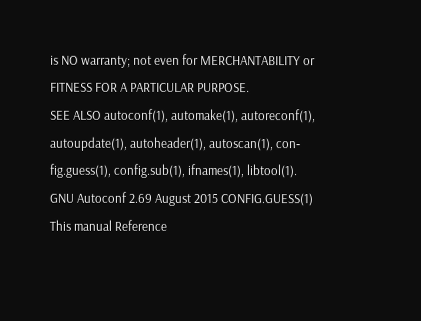is NO warranty; not even for MERCHANTABILITY or FITNESS FOR A PARTICULAR PURPOSE.
SEE ALSO autoconf(1), automake(1), autoreconf(1), autoupdate(1), autoheader(1), autoscan(1), con‐ fig.guess(1), config.sub(1), ifnames(1), libtool(1).
GNU Autoconf 2.69 August 2015 CONFIG.GUESS(1)
This manual Reference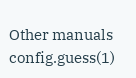Other manuals
config.guess(1)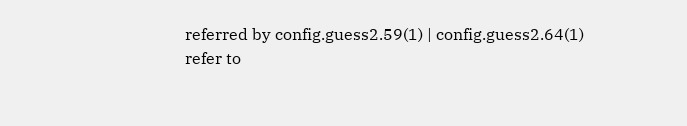referred by config.guess2.59(1) | config.guess2.64(1)
refer to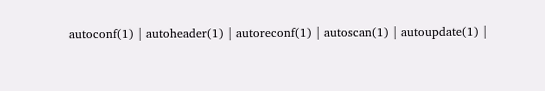autoconf(1) | autoheader(1) | autoreconf(1) | autoscan(1) | autoupdate(1) |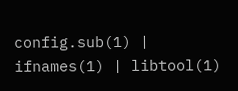config.sub(1) | ifnames(1) | libtool(1)